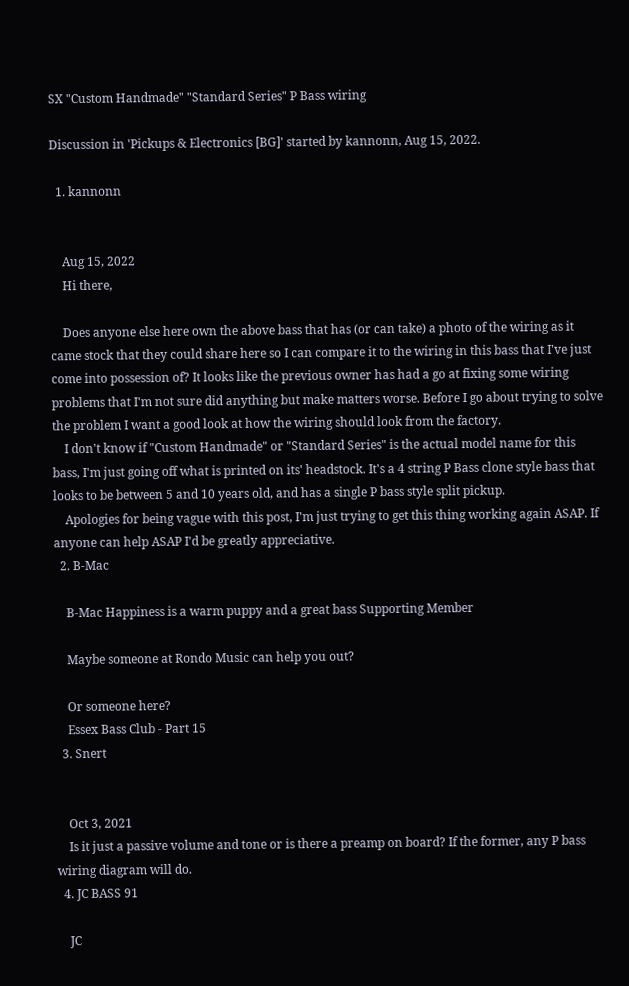SX "Custom Handmade" "Standard Series" P Bass wiring

Discussion in 'Pickups & Electronics [BG]' started by kannonn, Aug 15, 2022.

  1. kannonn


    Aug 15, 2022
    Hi there,

    Does anyone else here own the above bass that has (or can take) a photo of the wiring as it came stock that they could share here so I can compare it to the wiring in this bass that I've just come into possession of? It looks like the previous owner has had a go at fixing some wiring problems that I'm not sure did anything but make matters worse. Before I go about trying to solve the problem I want a good look at how the wiring should look from the factory.
    I don't know if "Custom Handmade" or "Standard Series" is the actual model name for this bass, I'm just going off what is printed on its' headstock. It's a 4 string P Bass clone style bass that looks to be between 5 and 10 years old, and has a single P bass style split pickup.
    Apologies for being vague with this post, I'm just trying to get this thing working again ASAP. If anyone can help ASAP I'd be greatly appreciative.
  2. B-Mac

    B-Mac Happiness is a warm puppy and a great bass Supporting Member

    Maybe someone at Rondo Music can help you out?

    Or someone here?
    Essex Bass Club - Part 15
  3. Snert


    Oct 3, 2021
    Is it just a passive volume and tone or is there a preamp on board? If the former, any P bass wiring diagram will do.
  4. JC BASS 91

    JC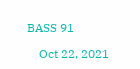BASS 91

    Oct 22, 2021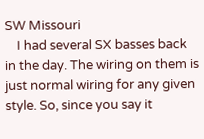SW Missouri
    I had several SX basses back in the day. The wiring on them is just normal wiring for any given style. So, since you say it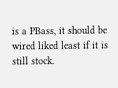is a PBass, it should be wired liked least if it is still stock.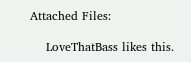Attached Files:

    LoveThatBass likes this.